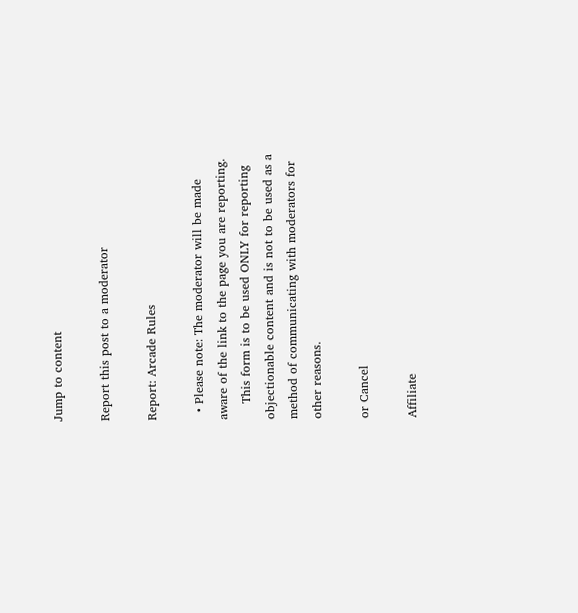Jump to content

Report this post to a moderator

Report: Arcade Rules

  • Please note: The moderator will be made aware of the link to the page you are reporting.
    This form is to be used ONLY for reporting objectionable content and is not to be used as a method of communicating with moderators for other reasons.

or Cancel

Affiliate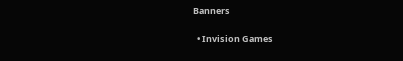Banners

  • Invision Games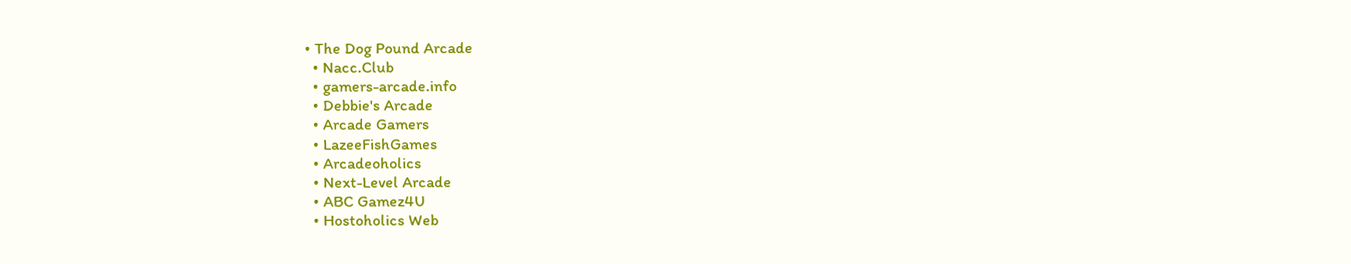• The Dog Pound Arcade
  • Nacc.Club
  • gamers-arcade.info
  • Debbie's Arcade
  • Arcade Gamers
  • LazeeFishGames
  • Arcadeoholics
  • Next-Level Arcade
  • ABC Gamez4U
  • Hostoholics Web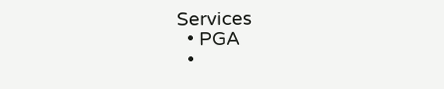Services
  • PGA
  •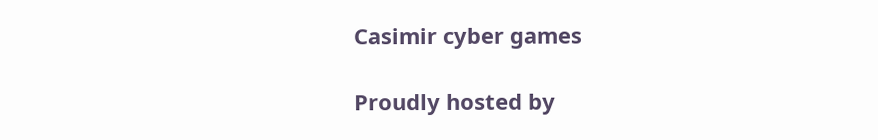Casimir cyber games

Proudly hosted by